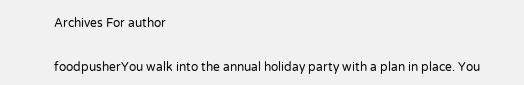Archives For author

foodpusherYou walk into the annual holiday party with a plan in place. You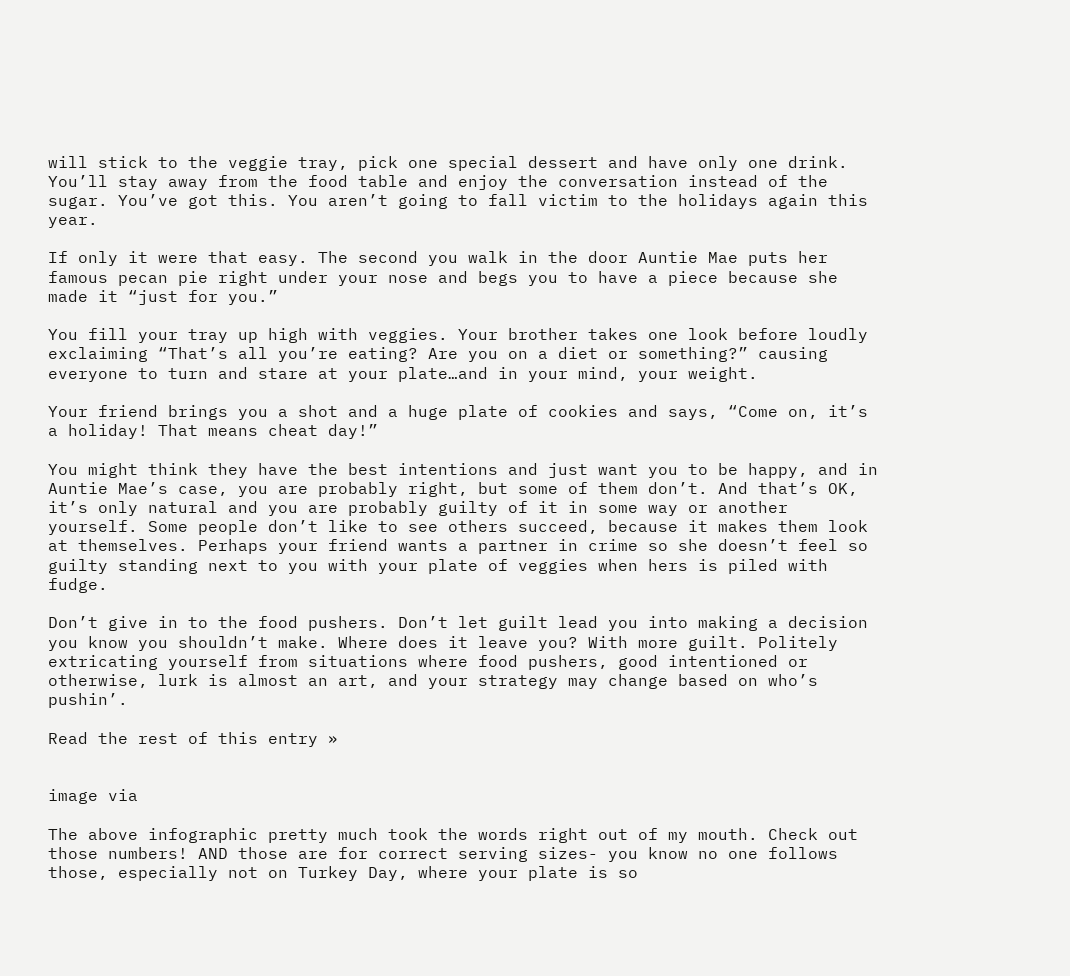will stick to the veggie tray, pick one special dessert and have only one drink. You’ll stay away from the food table and enjoy the conversation instead of the sugar. You’ve got this. You aren’t going to fall victim to the holidays again this year.

If only it were that easy. The second you walk in the door Auntie Mae puts her famous pecan pie right under your nose and begs you to have a piece because she made it “just for you.”

You fill your tray up high with veggies. Your brother takes one look before loudly exclaiming “That’s all you’re eating? Are you on a diet or something?” causing everyone to turn and stare at your plate…and in your mind, your weight.

Your friend brings you a shot and a huge plate of cookies and says, “Come on, it’s a holiday! That means cheat day!”

You might think they have the best intentions and just want you to be happy, and in Auntie Mae’s case, you are probably right, but some of them don’t. And that’s OK, it’s only natural and you are probably guilty of it in some way or another yourself. Some people don’t like to see others succeed, because it makes them look at themselves. Perhaps your friend wants a partner in crime so she doesn’t feel so guilty standing next to you with your plate of veggies when hers is piled with fudge.

Don’t give in to the food pushers. Don’t let guilt lead you into making a decision you know you shouldn’t make. Where does it leave you? With more guilt. Politely extricating yourself from situations where food pushers, good intentioned or otherwise, lurk is almost an art, and your strategy may change based on who’s pushin’.

Read the rest of this entry »


image via

The above infographic pretty much took the words right out of my mouth. Check out those numbers! AND those are for correct serving sizes- you know no one follows those, especially not on Turkey Day, where your plate is so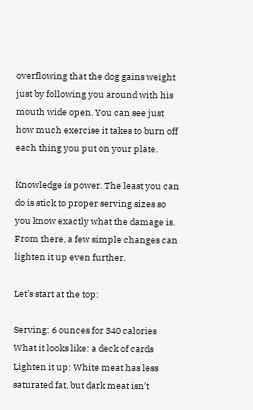overflowing that the dog gains weight just by following you around with his mouth wide open. You can see just how much exercise it takes to burn off each thing you put on your plate.

Knowledge is power. The least you can do is stick to proper serving sizes so you know exactly what the damage is. From there, a few simple changes can lighten it up even further.

Let’s start at the top:

Serving: 6 ounces for 340 calories
What it looks like: a deck of cards
Lighten it up: White meat has less saturated fat, but dark meat isn’t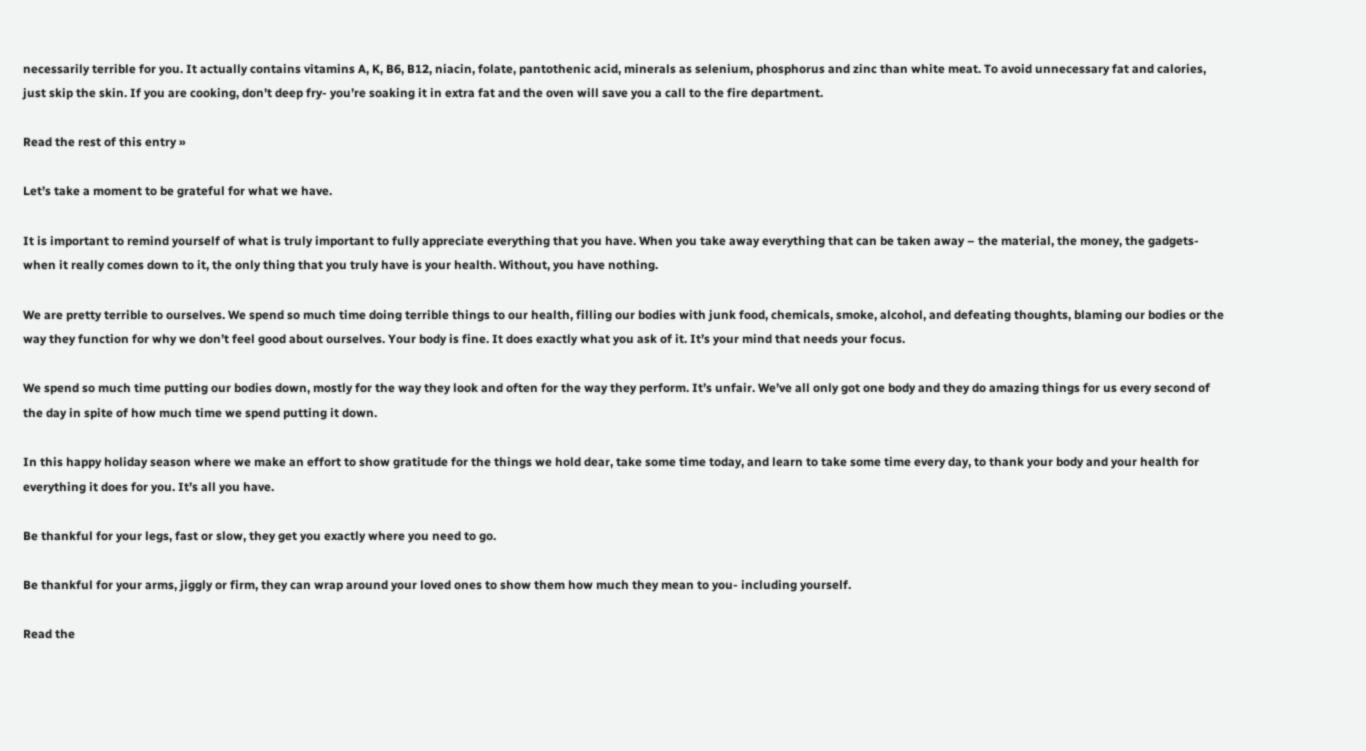necessarily terrible for you. It actually contains vitamins A, K, B6, B12, niacin, folate, pantothenic acid, minerals as selenium, phosphorus and zinc than white meat. To avoid unnecessary fat and calories, just skip the skin. If you are cooking, don’t deep fry- you’re soaking it in extra fat and the oven will save you a call to the fire department.

Read the rest of this entry »

Let’s take a moment to be grateful for what we have.

It is important to remind yourself of what is truly important to fully appreciate everything that you have. When you take away everything that can be taken away – the material, the money, the gadgets- when it really comes down to it, the only thing that you truly have is your health. Without, you have nothing.

We are pretty terrible to ourselves. We spend so much time doing terrible things to our health, filling our bodies with junk food, chemicals, smoke, alcohol, and defeating thoughts, blaming our bodies or the way they function for why we don’t feel good about ourselves. Your body is fine. It does exactly what you ask of it. It’s your mind that needs your focus.

We spend so much time putting our bodies down, mostly for the way they look and often for the way they perform. It’s unfair. We’ve all only got one body and they do amazing things for us every second of the day in spite of how much time we spend putting it down.

In this happy holiday season where we make an effort to show gratitude for the things we hold dear, take some time today, and learn to take some time every day, to thank your body and your health for everything it does for you. It’s all you have.

Be thankful for your legs, fast or slow, they get you exactly where you need to go.

Be thankful for your arms, jiggly or firm, they can wrap around your loved ones to show them how much they mean to you- including yourself.

Read the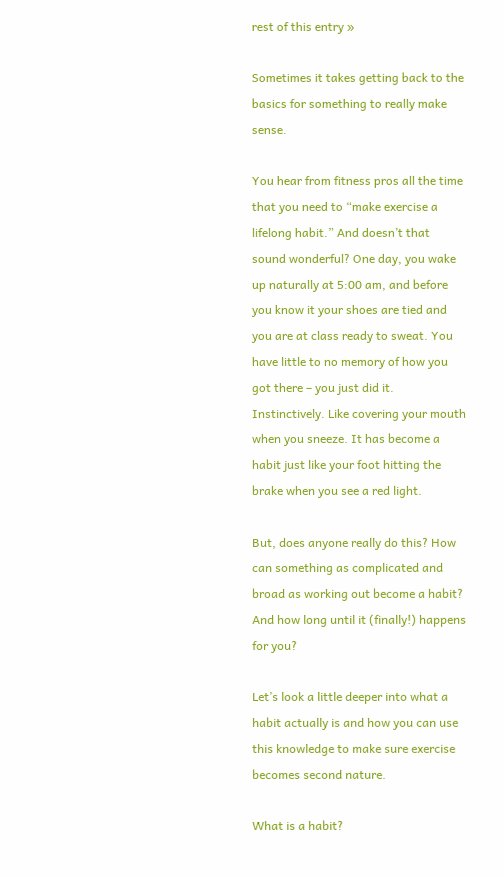rest of this entry »

Sometimes it takes getting back to the basics for something to really make sense.

You hear from fitness pros all the time that you need to “make exercise a lifelong habit.” And doesn’t that sound wonderful? One day, you wake up naturally at 5:00 am, and before you know it your shoes are tied and you are at class ready to sweat. You have little to no memory of how you got there – you just did it. Instinctively. Like covering your mouth when you sneeze. It has become a habit just like your foot hitting the brake when you see a red light.

But, does anyone really do this? How can something as complicated and broad as working out become a habit? And how long until it (finally!) happens for you?

Let’s look a little deeper into what a habit actually is and how you can use this knowledge to make sure exercise becomes second nature.

What is a habit?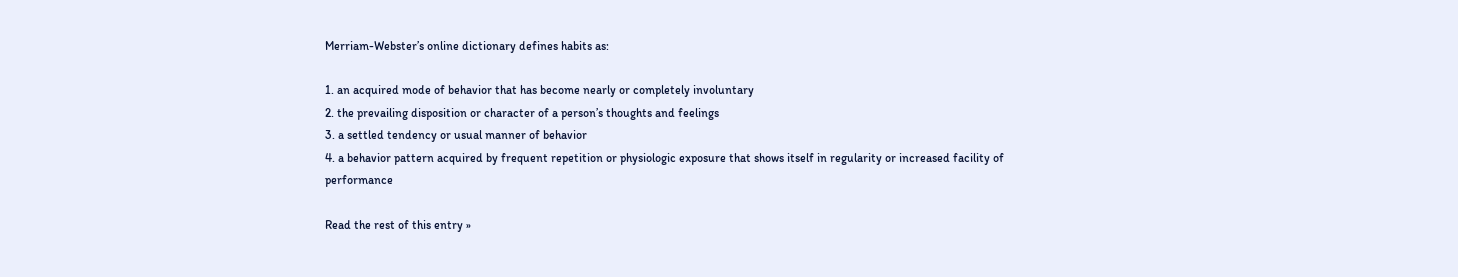Merriam-Webster’s online dictionary defines habits as:

1. an acquired mode of behavior that has become nearly or completely involuntary
2. the prevailing disposition or character of a person’s thoughts and feelings
3. a settled tendency or usual manner of behavior
4. a behavior pattern acquired by frequent repetition or physiologic exposure that shows itself in regularity or increased facility of performance

Read the rest of this entry »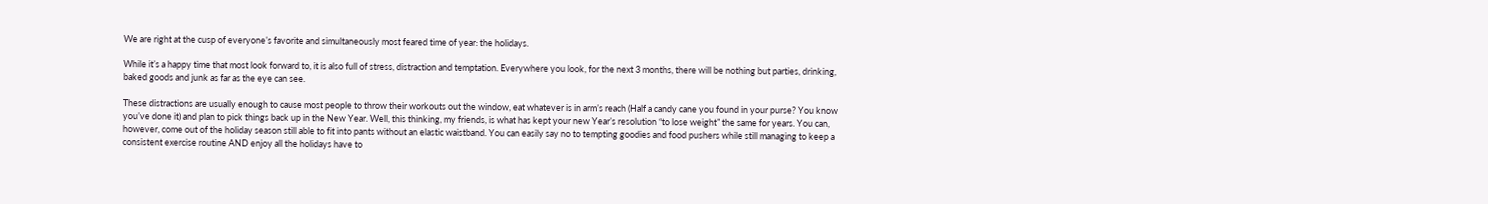We are right at the cusp of everyone’s favorite and simultaneously most feared time of year: the holidays.

While it’s a happy time that most look forward to, it is also full of stress, distraction and temptation. Everywhere you look, for the next 3 months, there will be nothing but parties, drinking, baked goods and junk as far as the eye can see.

These distractions are usually enough to cause most people to throw their workouts out the window, eat whatever is in arm’s reach (Half a candy cane you found in your purse? You know you’ve done it) and plan to pick things back up in the New Year. Well, this thinking, my friends, is what has kept your new Year’s resolution “to lose weight” the same for years. You can, however, come out of the holiday season still able to fit into pants without an elastic waistband. You can easily say no to tempting goodies and food pushers while still managing to keep a consistent exercise routine AND enjoy all the holidays have to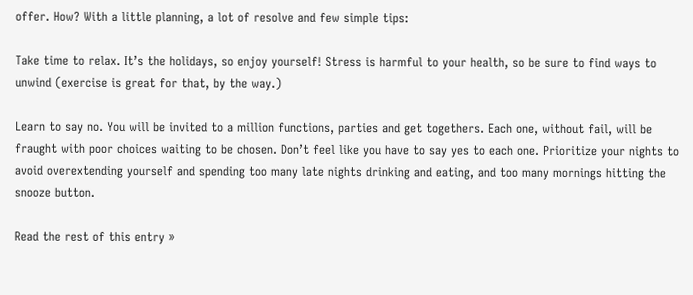offer. How? With a little planning, a lot of resolve and few simple tips:

Take time to relax. It’s the holidays, so enjoy yourself! Stress is harmful to your health, so be sure to find ways to unwind (exercise is great for that, by the way.)

Learn to say no. You will be invited to a million functions, parties and get togethers. Each one, without fail, will be fraught with poor choices waiting to be chosen. Don’t feel like you have to say yes to each one. Prioritize your nights to avoid overextending yourself and spending too many late nights drinking and eating, and too many mornings hitting the snooze button.

Read the rest of this entry »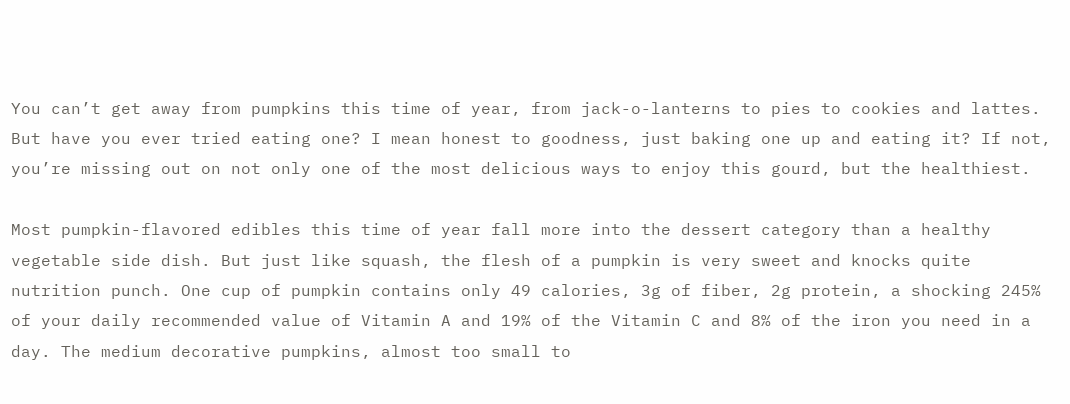You can’t get away from pumpkins this time of year, from jack-o-lanterns to pies to cookies and lattes. But have you ever tried eating one? I mean honest to goodness, just baking one up and eating it? If not, you’re missing out on not only one of the most delicious ways to enjoy this gourd, but the healthiest.

Most pumpkin-flavored edibles this time of year fall more into the dessert category than a healthy vegetable side dish. But just like squash, the flesh of a pumpkin is very sweet and knocks quite nutrition punch. One cup of pumpkin contains only 49 calories, 3g of fiber, 2g protein, a shocking 245% of your daily recommended value of Vitamin A and 19% of the Vitamin C and 8% of the iron you need in a day. The medium decorative pumpkins, almost too small to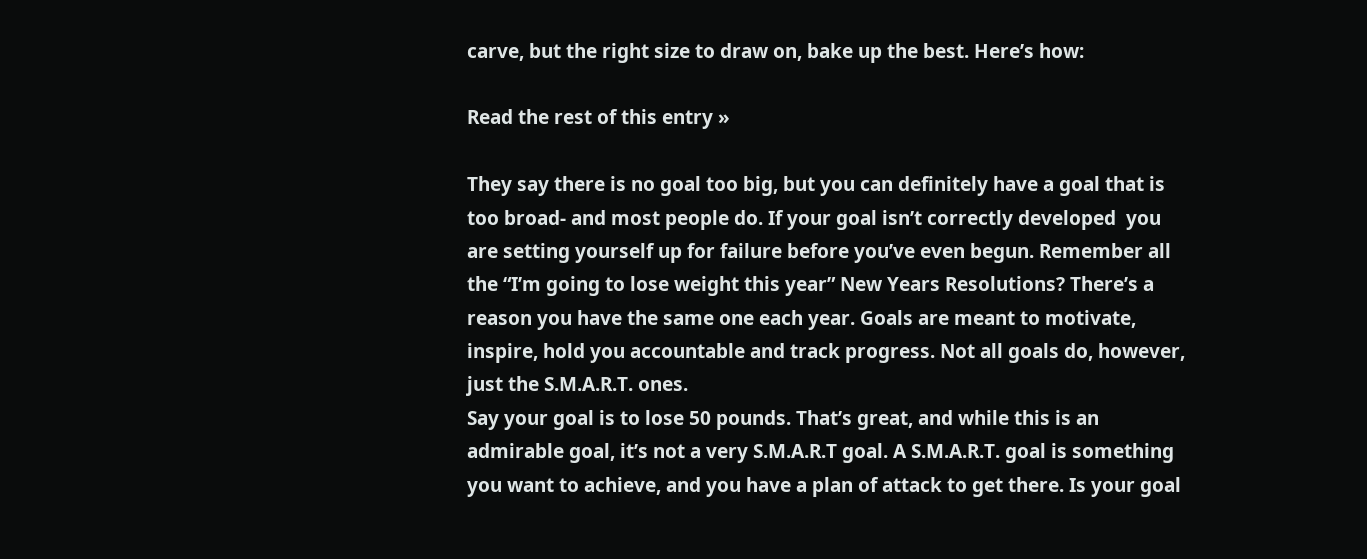carve, but the right size to draw on, bake up the best. Here’s how:

Read the rest of this entry »

They say there is no goal too big, but you can definitely have a goal that is too broad- and most people do. If your goal isn’t correctly developed  you are setting yourself up for failure before you’ve even begun. Remember all the “I’m going to lose weight this year” New Years Resolutions? There’s a reason you have the same one each year. Goals are meant to motivate, inspire, hold you accountable and track progress. Not all goals do, however, just the S.M.A.R.T. ones.
Say your goal is to lose 50 pounds. That’s great, and while this is an admirable goal, it’s not a very S.M.A.R.T goal. A S.M.A.R.T. goal is something you want to achieve, and you have a plan of attack to get there. Is your goal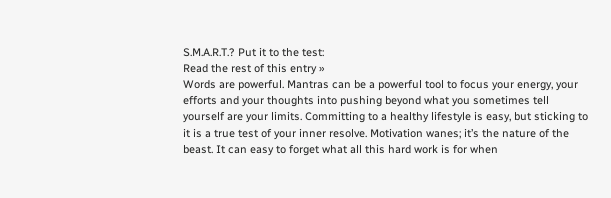S.M.A.R.T.? Put it to the test:
Read the rest of this entry »
Words are powerful. Mantras can be a powerful tool to focus your energy, your efforts and your thoughts into pushing beyond what you sometimes tell yourself are your limits. Committing to a healthy lifestyle is easy, but sticking to it is a true test of your inner resolve. Motivation wanes; it’s the nature of the beast. It can easy to forget what all this hard work is for when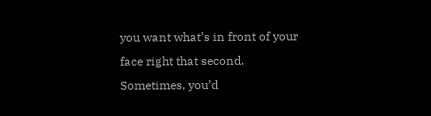you want what’s in front of your face right that second. Sometimes, you’d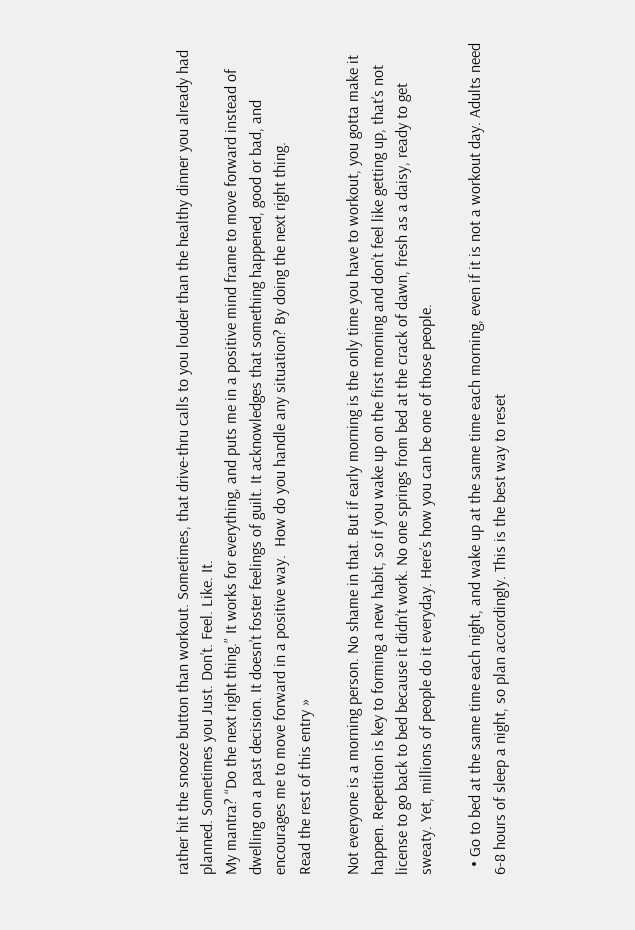rather hit the snooze button than workout. Sometimes, that drive-thru calls to you louder than the healthy dinner you already had planned. Sometimes you Just. Don’t. Feel. Like. It.
My mantra? “Do the next right thing.” It works for everything, and puts me in a positive mind frame to move forward instead of dwelling on a past decision. It doesn’t foster feelings of guilt. It acknowledges that something happened, good or bad, and encourages me to move forward in a positive way.  How do you handle any situation? By doing the next right thing.
Read the rest of this entry »

Not everyone is a morning person. No shame in that. But if early morning is the only time you have to workout, you gotta make it happen. Repetition is key to forming a new habit, so if you wake up on the first morning and don’t feel like getting up, that’s not license to go back to bed because it didn’t work. No one springs from bed at the crack of dawn, fresh as a daisy, ready to get sweaty. Yet, millions of people do it everyday. Here’s how you can be one of those people.

  • Go to bed at the same time each night, and wake up at the same time each morning, even if it is not a workout day. Adults need 6-8 hours of sleep a night, so plan accordingly. This is the best way to reset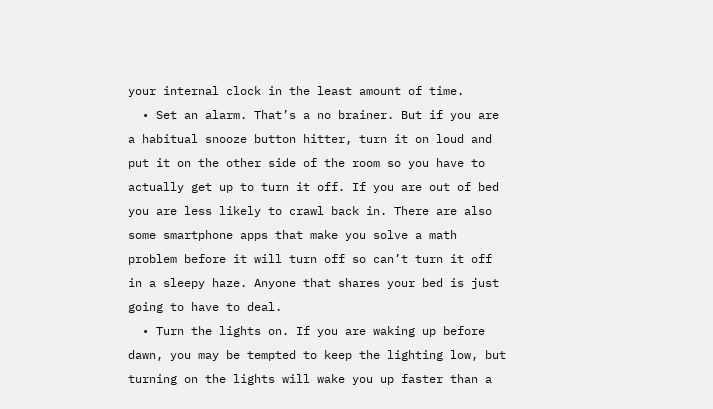your internal clock in the least amount of time.
  • Set an alarm. That’s a no brainer. But if you are a habitual snooze button hitter, turn it on loud and put it on the other side of the room so you have to actually get up to turn it off. If you are out of bed you are less likely to crawl back in. There are also some smartphone apps that make you solve a math problem before it will turn off so can’t turn it off in a sleepy haze. Anyone that shares your bed is just going to have to deal.
  • Turn the lights on. If you are waking up before dawn, you may be tempted to keep the lighting low, but turning on the lights will wake you up faster than a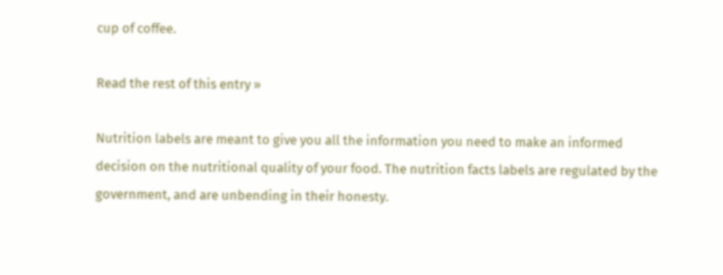cup of coffee.

Read the rest of this entry »

Nutrition labels are meant to give you all the information you need to make an informed decision on the nutritional quality of your food. The nutrition facts labels are regulated by the government, and are unbending in their honesty.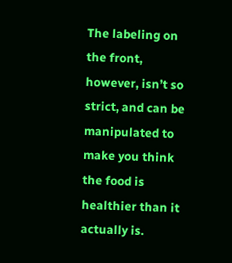The labeling on the front, however, isn’t so strict, and can be manipulated to make you think the food is healthier than it actually is.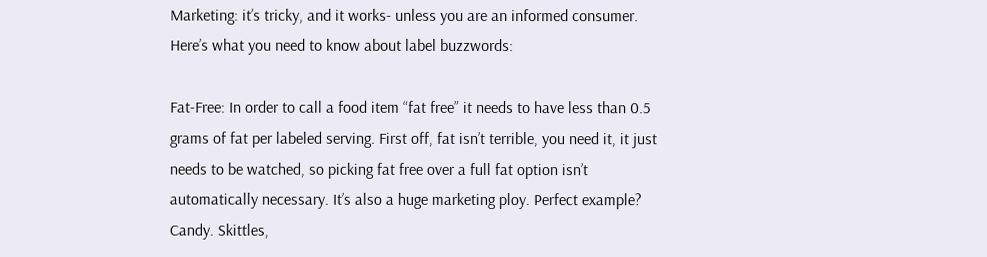Marketing: it’s tricky, and it works- unless you are an informed consumer. Here’s what you need to know about label buzzwords:

Fat-Free: In order to call a food item “fat free” it needs to have less than 0.5 grams of fat per labeled serving. First off, fat isn’t terrible, you need it, it just needs to be watched, so picking fat free over a full fat option isn’t automatically necessary. It’s also a huge marketing ploy. Perfect example? Candy. Skittles,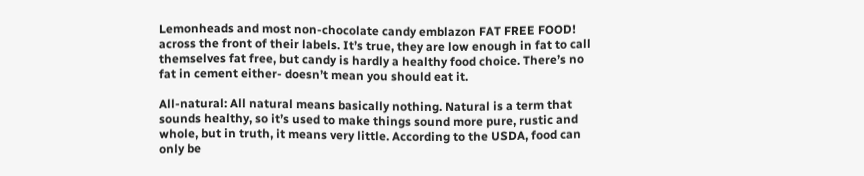Lemonheads and most non-chocolate candy emblazon FAT FREE FOOD! across the front of their labels. It’s true, they are low enough in fat to call themselves fat free, but candy is hardly a healthy food choice. There’s no fat in cement either- doesn’t mean you should eat it.

All-natural: All natural means basically nothing. Natural is a term that sounds healthy, so it’s used to make things sound more pure, rustic and whole, but in truth, it means very little. According to the USDA, food can only be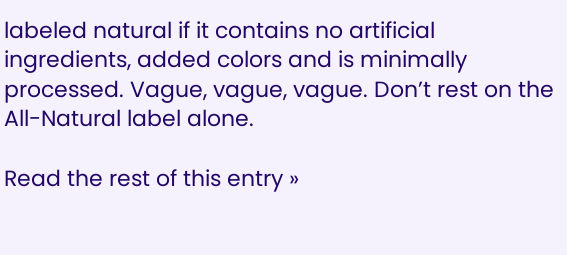labeled natural if it contains no artificial ingredients, added colors and is minimally processed. Vague, vague, vague. Don’t rest on the All-Natural label alone.

Read the rest of this entry »